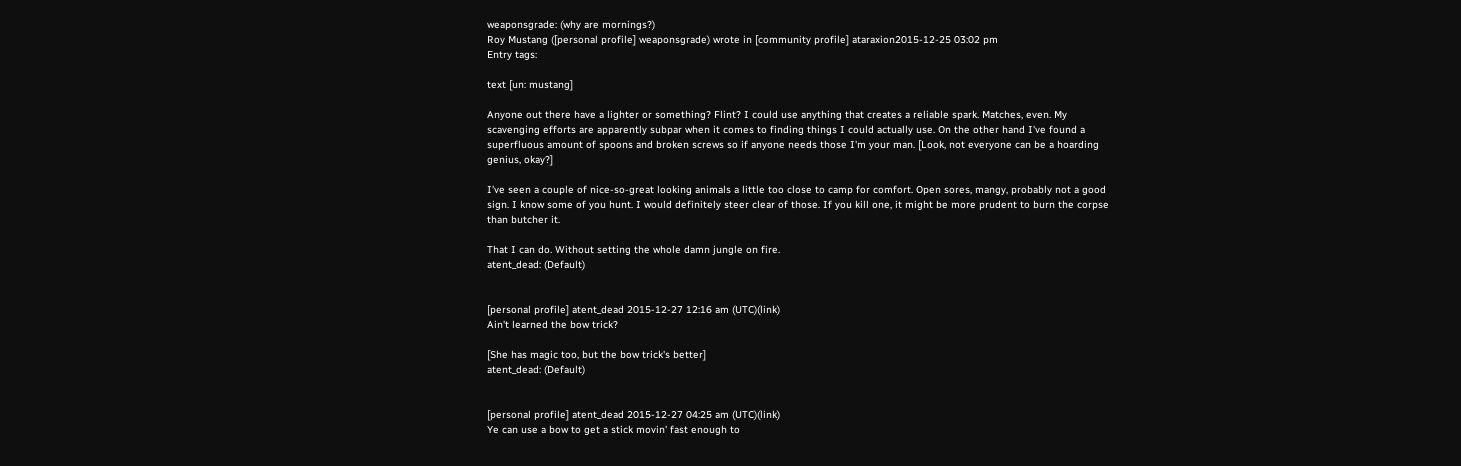weaponsgrade: (why are mornings?)
Roy Mustang ([personal profile] weaponsgrade) wrote in [community profile] ataraxion2015-12-25 03:02 pm
Entry tags:

text [un: mustang]

Anyone out there have a lighter or something? Flint? I could use anything that creates a reliable spark. Matches, even. My scavenging efforts are apparently subpar when it comes to finding things I could actually use. On the other hand I've found a superfluous amount of spoons and broken screws so if anyone needs those I'm your man. [Look, not everyone can be a hoarding genius, okay?]

I've seen a couple of nice-so-great looking animals a little too close to camp for comfort. Open sores, mangy, probably not a good sign. I know some of you hunt. I would definitely steer clear of those. If you kill one, it might be more prudent to burn the corpse than butcher it.

That I can do. Without setting the whole damn jungle on fire.
atent_dead: (Default)


[personal profile] atent_dead 2015-12-27 12:16 am (UTC)(link)
Ain't learned the bow trick?

[She has magic too, but the bow trick's better]
atent_dead: (Default)


[personal profile] atent_dead 2015-12-27 04:25 am (UTC)(link)
Ye can use a bow to get a stick movin' fast enough to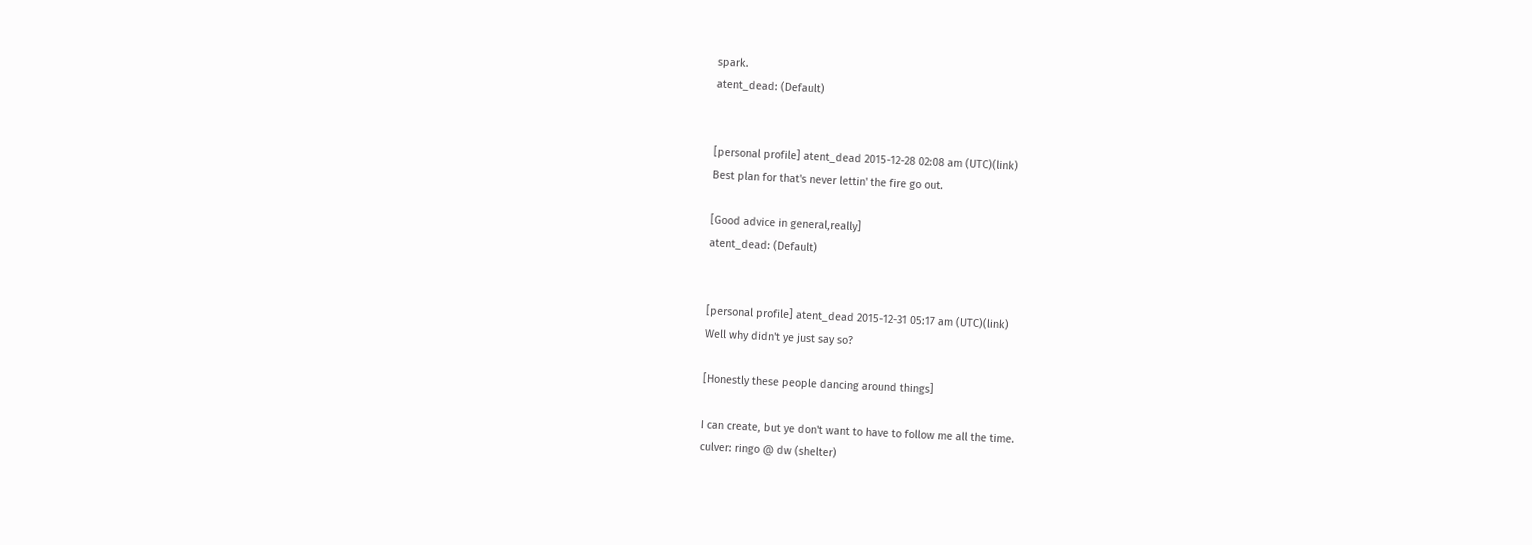spark.
atent_dead: (Default)


[personal profile] atent_dead 2015-12-28 02:08 am (UTC)(link)
Best plan for that's never lettin' the fire go out.

[Good advice in general,really]
atent_dead: (Default)


[personal profile] atent_dead 2015-12-31 05:17 am (UTC)(link)
Well why didn't ye just say so?

[Honestly these people dancing around things]

I can create, but ye don't want to have to follow me all the time.
culver: ringo @ dw (shelter)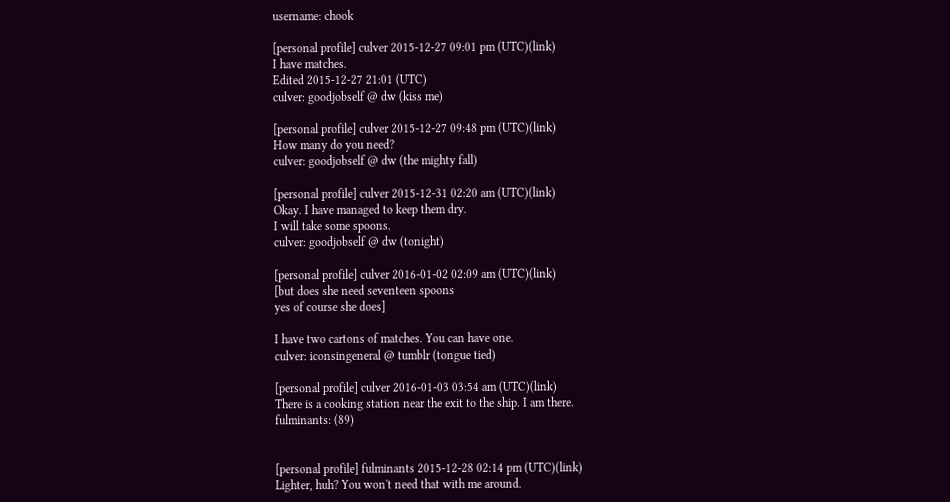username: chook

[personal profile] culver 2015-12-27 09:01 pm (UTC)(link)
I have matches.
Edited 2015-12-27 21:01 (UTC)
culver: goodjobself @ dw (kiss me)

[personal profile] culver 2015-12-27 09:48 pm (UTC)(link)
How many do you need?
culver: goodjobself @ dw (the mighty fall)

[personal profile] culver 2015-12-31 02:20 am (UTC)(link)
Okay. I have managed to keep them dry.
I will take some spoons.
culver: goodjobself @ dw (tonight)

[personal profile] culver 2016-01-02 02:09 am (UTC)(link)
[but does she need seventeen spoons
yes of course she does]

I have two cartons of matches. You can have one.
culver: iconsingeneral @ tumblr (tongue tied)

[personal profile] culver 2016-01-03 03:54 am (UTC)(link)
There is a cooking station near the exit to the ship. I am there.
fulminants: (89)


[personal profile] fulminants 2015-12-28 02:14 pm (UTC)(link)
Lighter, huh? You won't need that with me around.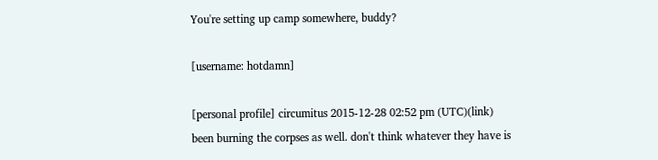You're setting up camp somewhere, buddy?

[username: hotdamn]

[personal profile] circumitus 2015-12-28 02:52 pm (UTC)(link)
been burning the corpses as well. don't think whatever they have is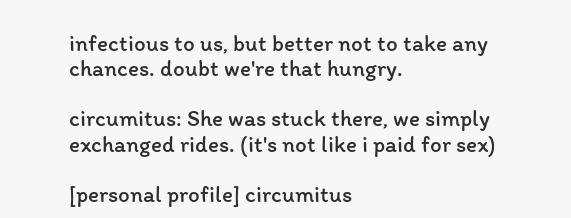infectious to us, but better not to take any chances. doubt we're that hungry.

circumitus: She was stuck there, we simply exchanged rides. (it's not like i paid for sex)

[personal profile] circumitus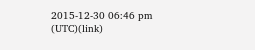2015-12-30 06:46 pm (UTC)(link)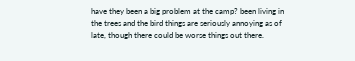have they been a big problem at the camp? been living in the trees and the bird things are seriously annoying as of late, though there could be worse things out there.